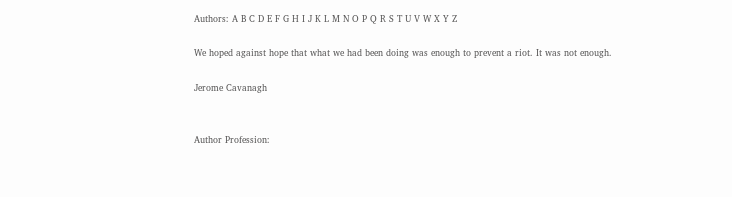Authors: A B C D E F G H I J K L M N O P Q R S T U V W X Y Z

We hoped against hope that what we had been doing was enough to prevent a riot. It was not enough.

Jerome Cavanagh


Author Profession: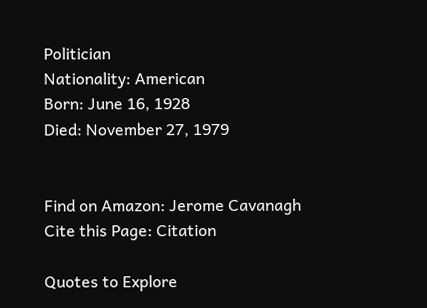Politician
Nationality: American
Born: June 16, 1928
Died: November 27, 1979


Find on Amazon: Jerome Cavanagh
Cite this Page: Citation

Quotes to Explore